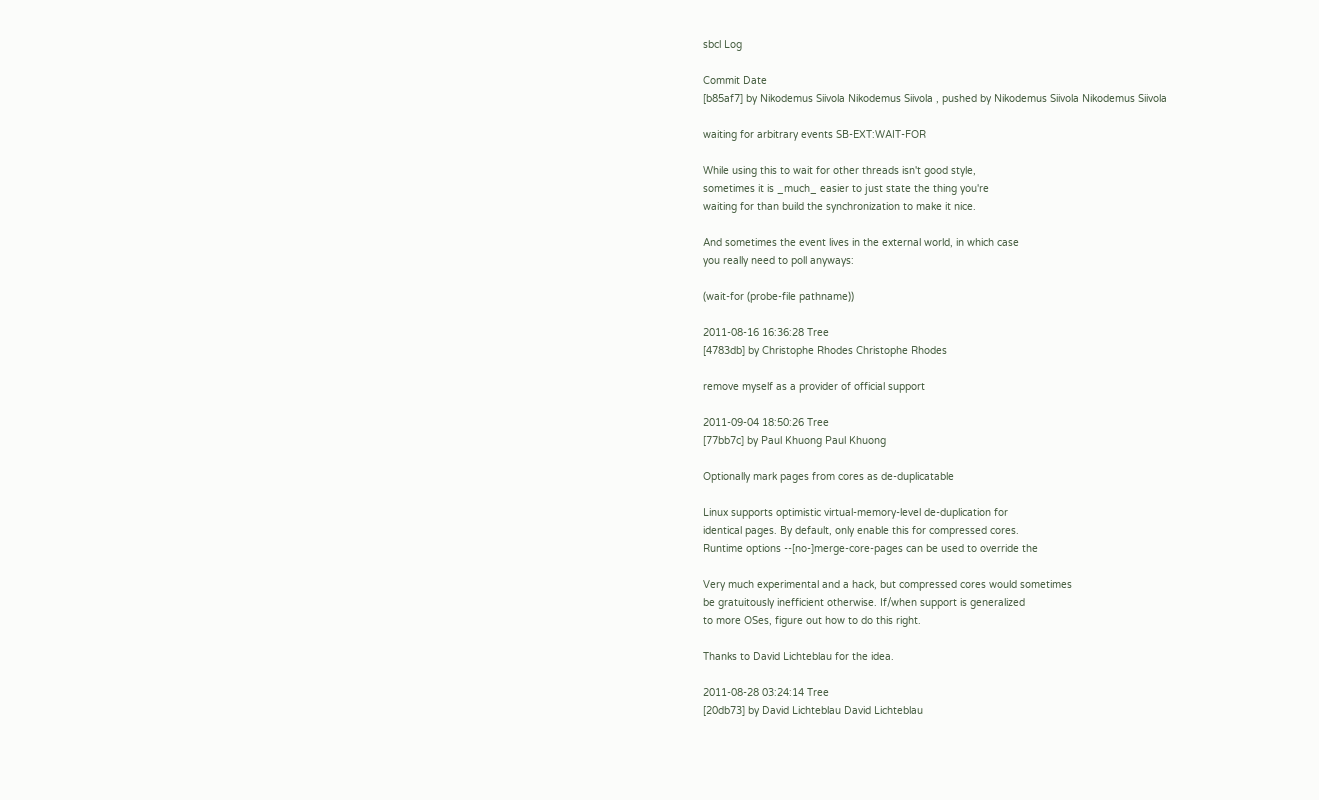sbcl Log

Commit Date
[b85af7] by Nikodemus Siivola Nikodemus Siivola , pushed by Nikodemus Siivola Nikodemus Siivola

waiting for arbitrary events SB-EXT:WAIT-FOR

While using this to wait for other threads isn't good style,
sometimes it is _much_ easier to just state the thing you're
waiting for than build the synchronization to make it nice.

And sometimes the event lives in the external world, in which case
you really need to poll anyways:

(wait-for (probe-file pathname))

2011-08-16 16:36:28 Tree
[4783db] by Christophe Rhodes Christophe Rhodes

remove myself as a provider of official support

2011-09-04 18:50:26 Tree
[77bb7c] by Paul Khuong Paul Khuong

Optionally mark pages from cores as de-duplicatable

Linux supports optimistic virtual-memory-level de-duplication for
identical pages. By default, only enable this for compressed cores.
Runtime options --[no-]merge-core-pages can be used to override the

Very much experimental and a hack, but compressed cores would sometimes
be gratuitously inefficient otherwise. If/when support is generalized
to more OSes, figure out how to do this right.

Thanks to David Lichteblau for the idea.

2011-08-28 03:24:14 Tree
[20db73] by David Lichteblau David Lichteblau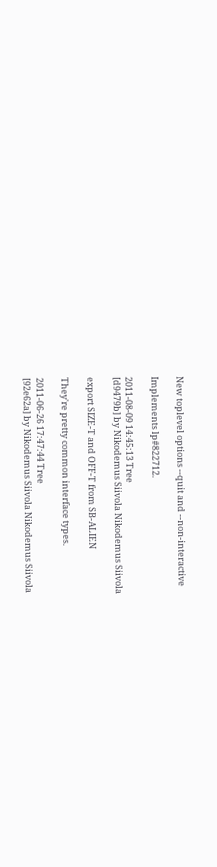New toplevel options --quit and --non-interactive

Implements lp#822712.

2011-08-09 14:45:13 Tree
[d9479b] by Nikodemus Siivola Nikodemus Siivola

export SIZE-T and OFF-T from SB-ALIEN

They're pretty common interface types.

2011-06-26 17:47:44 Tree
[92e62a] by Nikodemus Siivola Nikodemus Siivola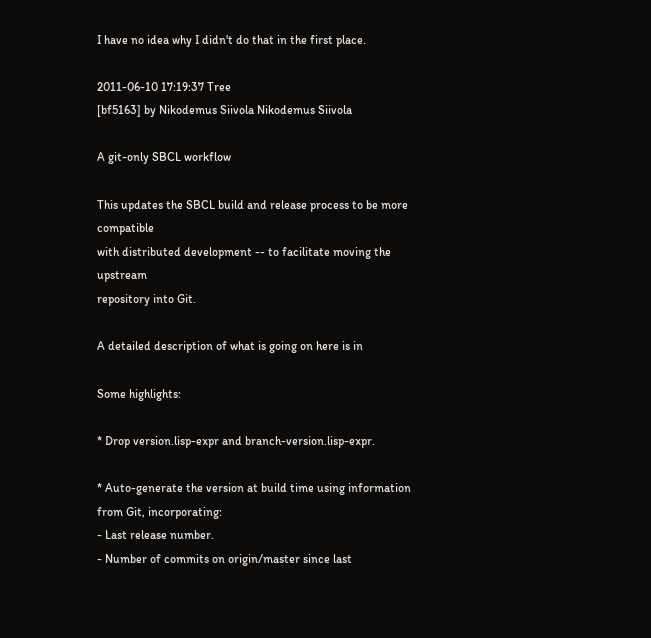I have no idea why I didn't do that in the first place.

2011-06-10 17:19:37 Tree
[bf5163] by Nikodemus Siivola Nikodemus Siivola

A git-only SBCL workflow

This updates the SBCL build and release process to be more compatible
with distributed development -- to facilitate moving the upstream
repository into Git.

A detailed description of what is going on here is in

Some highlights:

* Drop version.lisp-expr and branch-version.lisp-expr.

* Auto-generate the version at build time using information
from Git, incorporating:
- Last release number.
- Number of commits on origin/master since last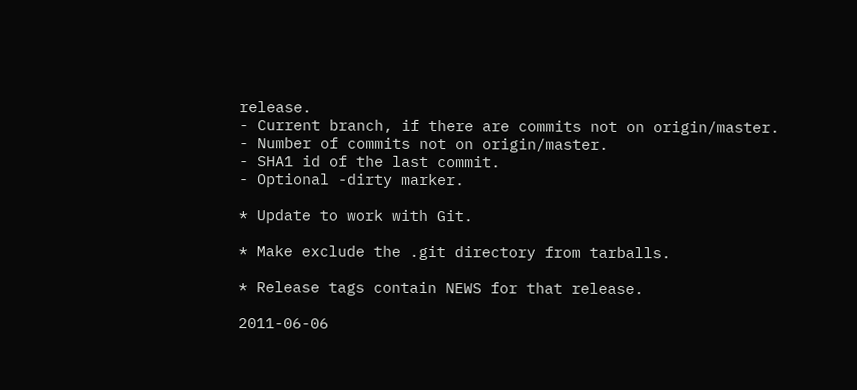release.
- Current branch, if there are commits not on origin/master.
- Number of commits not on origin/master.
- SHA1 id of the last commit.
- Optional -dirty marker.

* Update to work with Git.

* Make exclude the .git directory from tarballs.

* Release tags contain NEWS for that release.

2011-06-06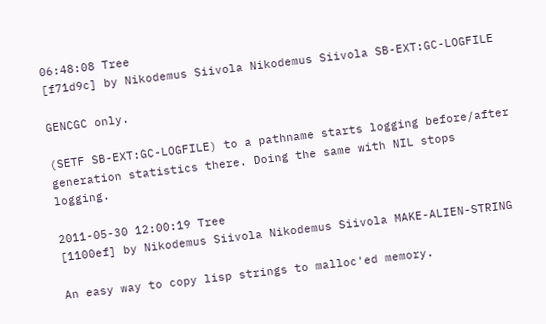06:48:08 Tree
[f71d9c] by Nikodemus Siivola Nikodemus Siivola SB-EXT:GC-LOGFILE

GENCGC only.

(SETF SB-EXT:GC-LOGFILE) to a pathname starts logging before/after
generation statistics there. Doing the same with NIL stops logging.

2011-05-30 12:00:19 Tree
[1100ef] by Nikodemus Siivola Nikodemus Siivola MAKE-ALIEN-STRING

An easy way to copy lisp strings to malloc'ed memory.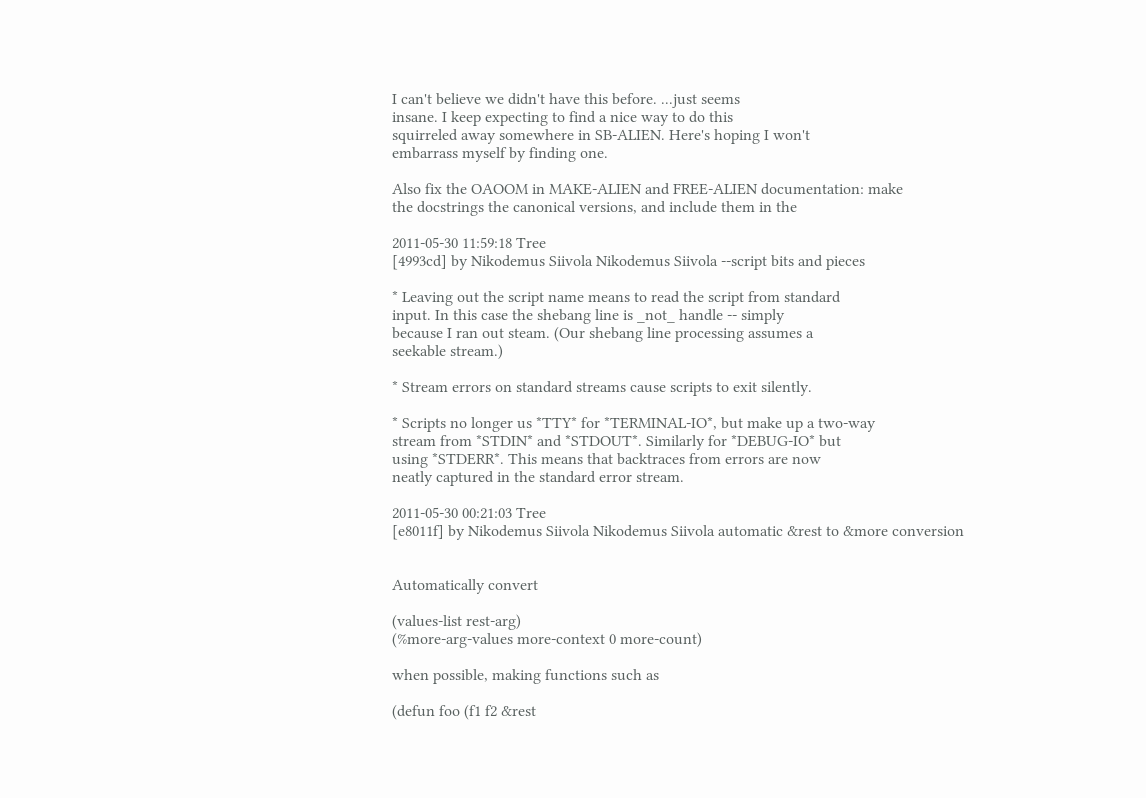I can't believe we didn't have this before. ...just seems
insane. I keep expecting to find a nice way to do this
squirreled away somewhere in SB-ALIEN. Here's hoping I won't
embarrass myself by finding one.

Also fix the OAOOM in MAKE-ALIEN and FREE-ALIEN documentation: make
the docstrings the canonical versions, and include them in the

2011-05-30 11:59:18 Tree
[4993cd] by Nikodemus Siivola Nikodemus Siivola --script bits and pieces

* Leaving out the script name means to read the script from standard
input. In this case the shebang line is _not_ handle -- simply
because I ran out steam. (Our shebang line processing assumes a
seekable stream.)

* Stream errors on standard streams cause scripts to exit silently.

* Scripts no longer us *TTY* for *TERMINAL-IO*, but make up a two-way
stream from *STDIN* and *STDOUT*. Similarly for *DEBUG-IO* but
using *STDERR*. This means that backtraces from errors are now
neatly captured in the standard error stream.

2011-05-30 00:21:03 Tree
[e8011f] by Nikodemus Siivola Nikodemus Siivola automatic &rest to &more conversion


Automatically convert

(values-list rest-arg)
(%more-arg-values more-context 0 more-count)

when possible, making functions such as

(defun foo (f1 f2 &rest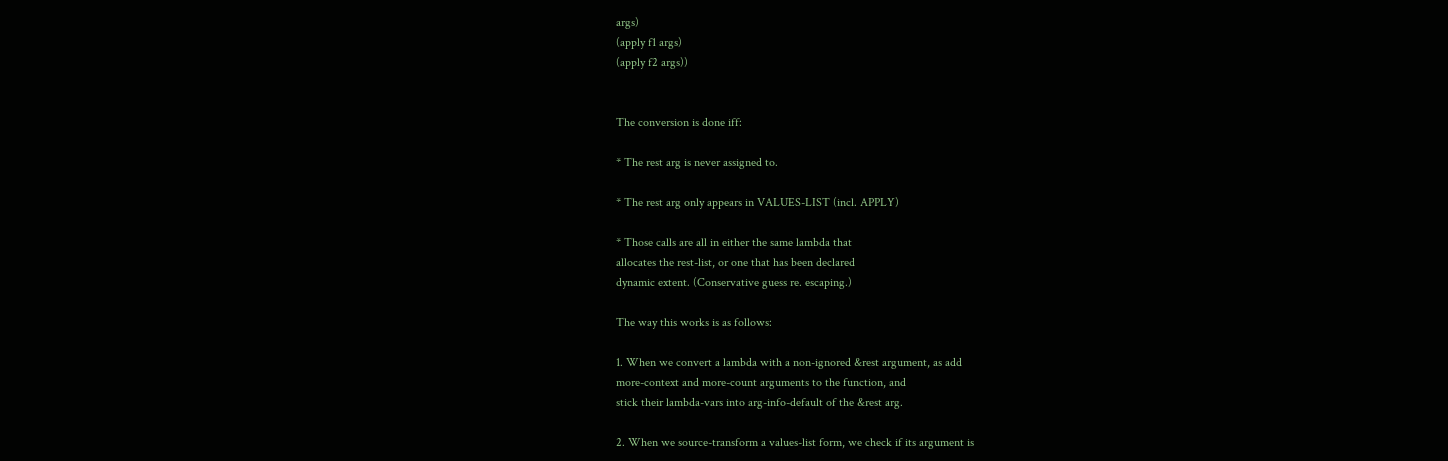args)
(apply f1 args)
(apply f2 args))


The conversion is done iff:

* The rest arg is never assigned to.

* The rest arg only appears in VALUES-LIST (incl. APPLY)

* Those calls are all in either the same lambda that
allocates the rest-list, or one that has been declared
dynamic extent. (Conservative guess re. escaping.)

The way this works is as follows:

1. When we convert a lambda with a non-ignored &rest argument, as add
more-context and more-count arguments to the function, and
stick their lambda-vars into arg-info-default of the &rest arg.

2. When we source-transform a values-list form, we check if its argument is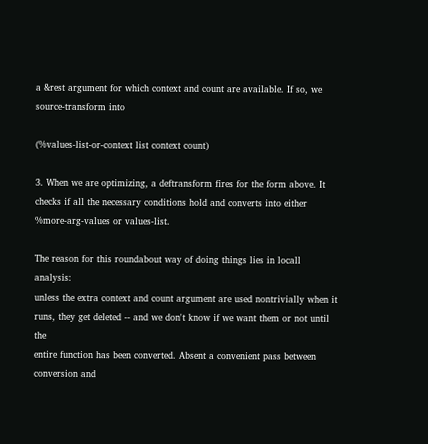a &rest argument for which context and count are available. If so, we
source-transform into

(%values-list-or-context list context count)

3. When we are optimizing, a deftransform fires for the form above. It
checks if all the necessary conditions hold and converts into either
%more-arg-values or values-list.

The reason for this roundabout way of doing things lies in locall analysis:
unless the extra context and count argument are used nontrivially when it
runs, they get deleted -- and we don't know if we want them or not until the
entire function has been converted. Absent a convenient pass between
conversion and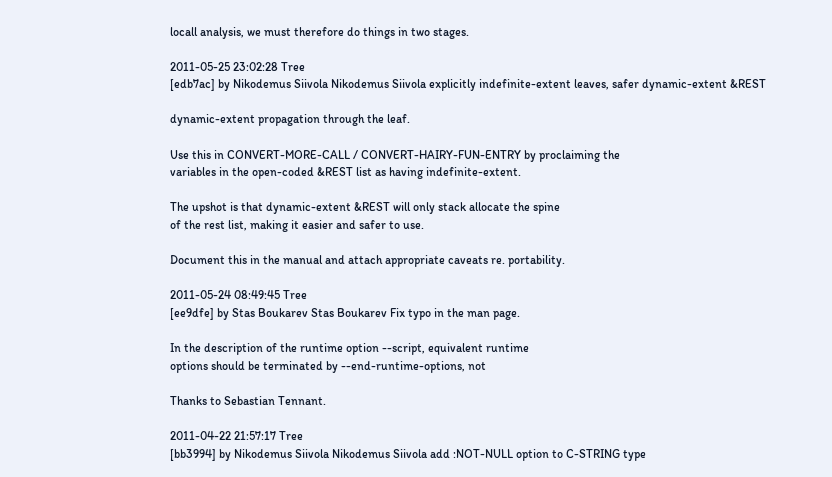locall analysis, we must therefore do things in two stages.

2011-05-25 23:02:28 Tree
[edb7ac] by Nikodemus Siivola Nikodemus Siivola explicitly indefinite-extent leaves, safer dynamic-extent &REST

dynamic-extent propagation through the leaf.

Use this in CONVERT-MORE-CALL / CONVERT-HAIRY-FUN-ENTRY by proclaiming the
variables in the open-coded &REST list as having indefinite-extent.

The upshot is that dynamic-extent &REST will only stack allocate the spine
of the rest list, making it easier and safer to use.

Document this in the manual and attach appropriate caveats re. portability.

2011-05-24 08:49:45 Tree
[ee9dfe] by Stas Boukarev Stas Boukarev Fix typo in the man page.

In the description of the runtime option --script, equivalent runtime
options should be terminated by --end-runtime-options, not

Thanks to Sebastian Tennant.

2011-04-22 21:57:17 Tree
[bb3994] by Nikodemus Siivola Nikodemus Siivola add :NOT-NULL option to C-STRING type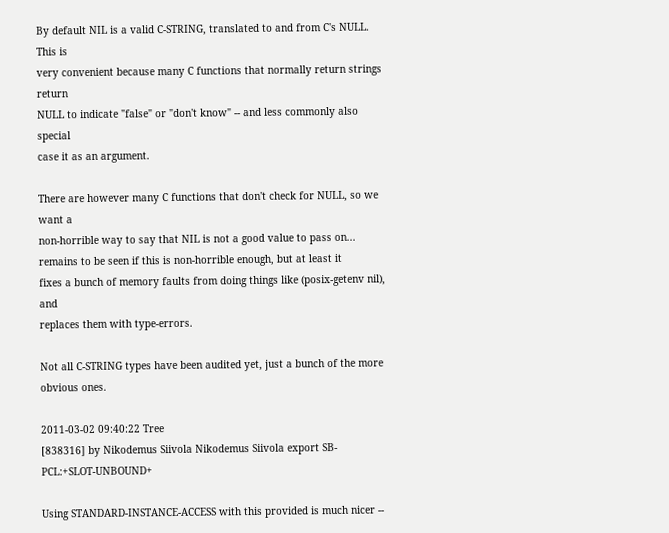By default NIL is a valid C-STRING, translated to and from C's NULL. This is
very convenient because many C functions that normally return strings return
NULL to indicate "false" or "don't know" -- and less commonly also special
case it as an argument.

There are however many C functions that don't check for NULL, so we want a
non-horrible way to say that NIL is not a good value to pass on... remains to be seen if this is non-horrible enough, but at least it
fixes a bunch of memory faults from doing things like (posix-getenv nil), and
replaces them with type-errors.

Not all C-STRING types have been audited yet, just a bunch of the more
obvious ones.

2011-03-02 09:40:22 Tree
[838316] by Nikodemus Siivola Nikodemus Siivola export SB-PCL:+SLOT-UNBOUND+

Using STANDARD-INSTANCE-ACCESS with this provided is much nicer --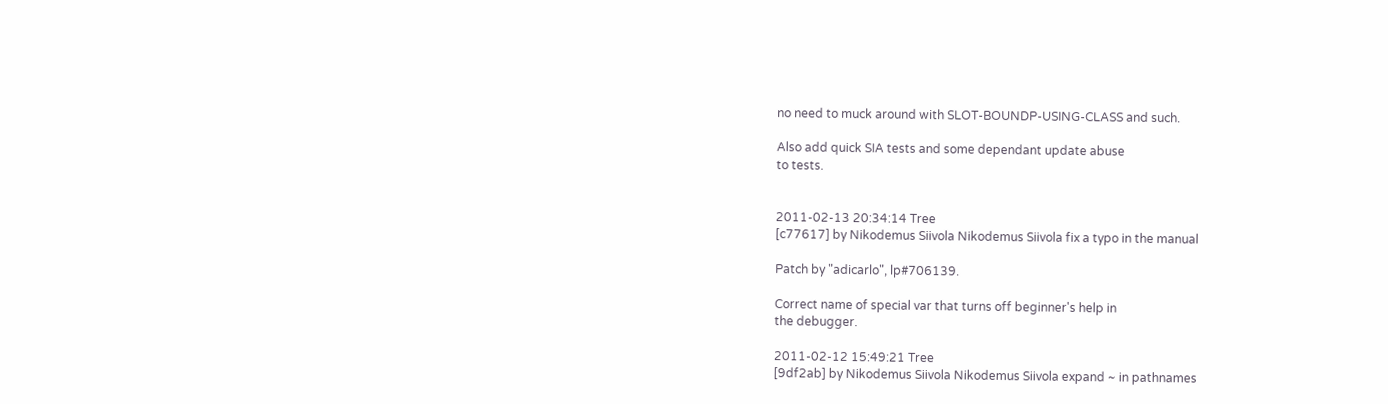no need to muck around with SLOT-BOUNDP-USING-CLASS and such.

Also add quick SIA tests and some dependant update abuse
to tests.


2011-02-13 20:34:14 Tree
[c77617] by Nikodemus Siivola Nikodemus Siivola fix a typo in the manual

Patch by "adicarlo", lp#706139.

Correct name of special var that turns off beginner's help in
the debugger.

2011-02-12 15:49:21 Tree
[9df2ab] by Nikodemus Siivola Nikodemus Siivola expand ~ in pathnames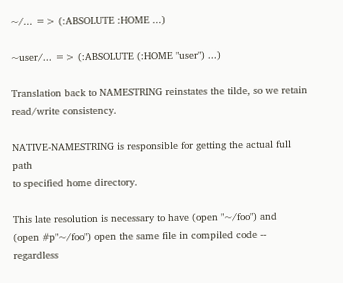~/... => (:ABSOLUTE :HOME ...)

~user/... => (:ABSOLUTE (:HOME "user") ...)

Translation back to NAMESTRING reinstates the tilde, so we retain
read/write consistency.

NATIVE-NAMESTRING is responsible for getting the actual full path
to specified home directory.

This late resolution is necessary to have (open "~/foo") and
(open #p"~/foo") open the same file in compiled code -- regardless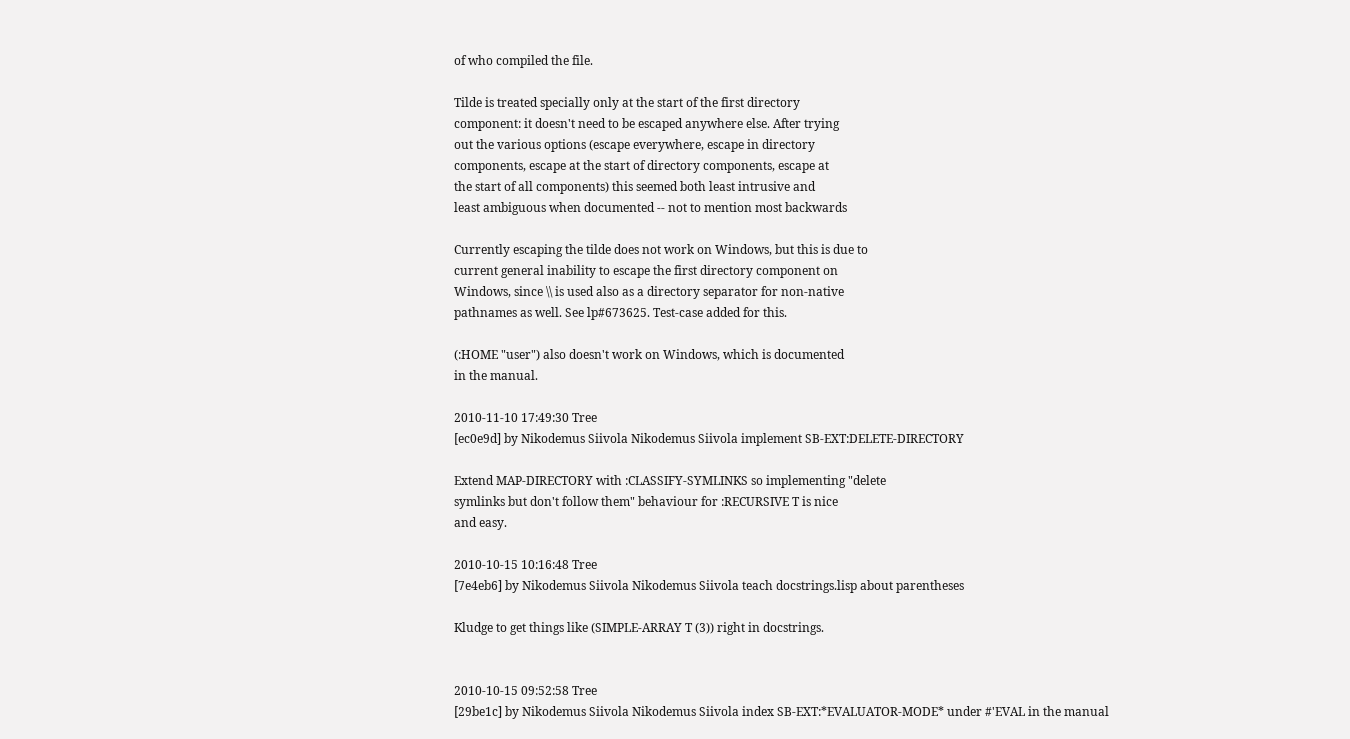of who compiled the file.

Tilde is treated specially only at the start of the first directory
component: it doesn't need to be escaped anywhere else. After trying
out the various options (escape everywhere, escape in directory
components, escape at the start of directory components, escape at
the start of all components) this seemed both least intrusive and
least ambiguous when documented -- not to mention most backwards

Currently escaping the tilde does not work on Windows, but this is due to
current general inability to escape the first directory component on
Windows, since \\ is used also as a directory separator for non-native
pathnames as well. See lp#673625. Test-case added for this.

(:HOME "user") also doesn't work on Windows, which is documented
in the manual.

2010-11-10 17:49:30 Tree
[ec0e9d] by Nikodemus Siivola Nikodemus Siivola implement SB-EXT:DELETE-DIRECTORY

Extend MAP-DIRECTORY with :CLASSIFY-SYMLINKS so implementing "delete
symlinks but don't follow them" behaviour for :RECURSIVE T is nice
and easy.

2010-10-15 10:16:48 Tree
[7e4eb6] by Nikodemus Siivola Nikodemus Siivola teach docstrings.lisp about parentheses

Kludge to get things like (SIMPLE-ARRAY T (3)) right in docstrings.


2010-10-15 09:52:58 Tree
[29be1c] by Nikodemus Siivola Nikodemus Siivola index SB-EXT:*EVALUATOR-MODE* under #'EVAL in the manual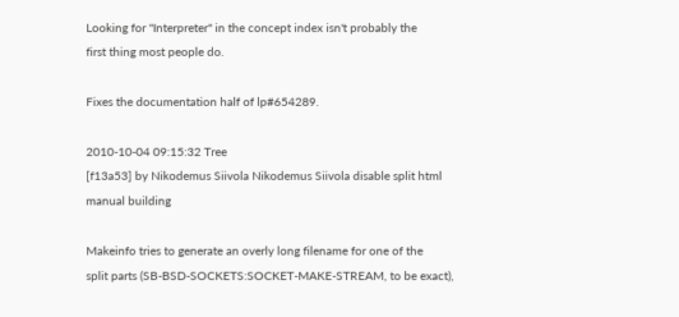Looking for "Interpreter" in the concept index isn't probably the
first thing most people do.

Fixes the documentation half of lp#654289.

2010-10-04 09:15:32 Tree
[f13a53] by Nikodemus Siivola Nikodemus Siivola disable split html manual building

Makeinfo tries to generate an overly long filename for one of the
split parts (SB-BSD-SOCKETS:SOCKET-MAKE-STREAM, to be exact),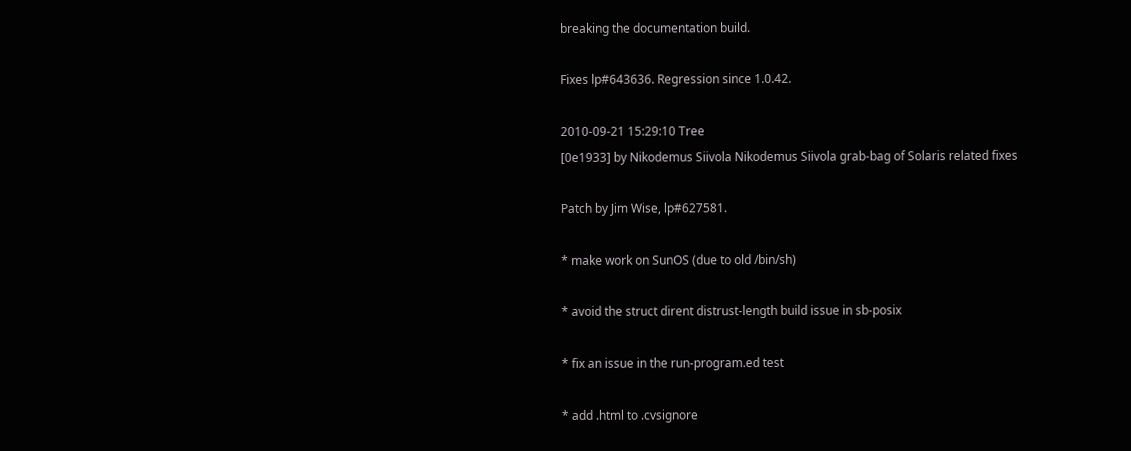breaking the documentation build.

Fixes lp#643636. Regression since 1.0.42.

2010-09-21 15:29:10 Tree
[0e1933] by Nikodemus Siivola Nikodemus Siivola grab-bag of Solaris related fixes

Patch by Jim Wise, lp#627581.

* make work on SunOS (due to old /bin/sh)

* avoid the struct dirent distrust-length build issue in sb-posix

* fix an issue in the run-program.ed test

* add .html to .cvsignore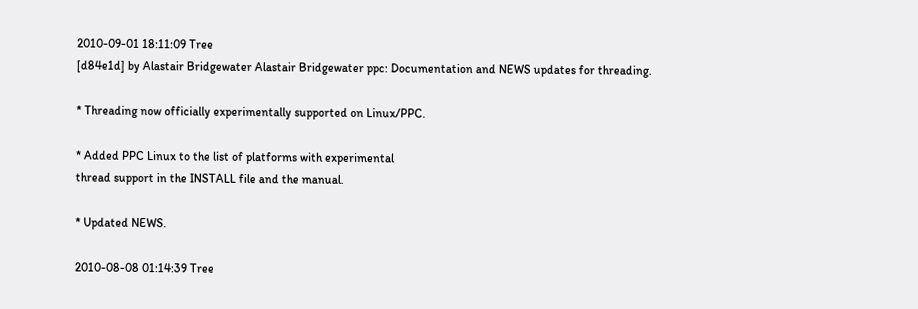2010-09-01 18:11:09 Tree
[d84e1d] by Alastair Bridgewater Alastair Bridgewater ppc: Documentation and NEWS updates for threading.

* Threading now officially experimentally supported on Linux/PPC.

* Added PPC Linux to the list of platforms with experimental
thread support in the INSTALL file and the manual.

* Updated NEWS.

2010-08-08 01:14:39 Tree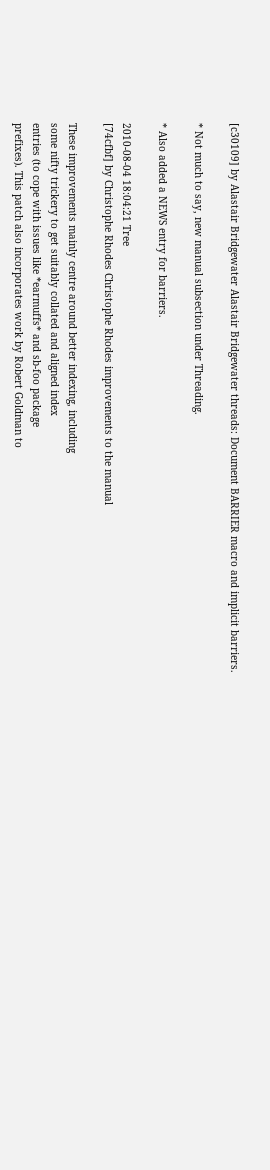[c30109] by Alastair Bridgewater Alastair Bridgewater threads: Document BARRIER macro and implicit barriers.

* Not much to say, new manual subsection under Threading.

* Also added a NEWS entry for barriers.

2010-08-04 18:04:21 Tree
[74cfbf] by Christophe Rhodes Christophe Rhodes improvements to the manual

These improvements mainly centre around better indexing, including
some nifty trickery to get suitably collated and aligned index
entries (to cope with issues like *earmuffs* and sb-foo package
prefixes). This patch also incorporates work by Robert Goldman to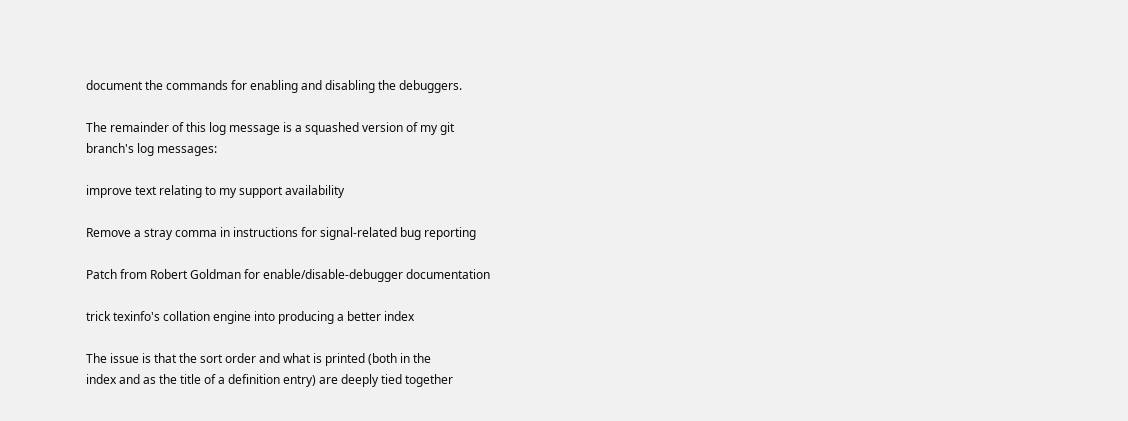document the commands for enabling and disabling the debuggers.

The remainder of this log message is a squashed version of my git
branch's log messages:

improve text relating to my support availability

Remove a stray comma in instructions for signal-related bug reporting

Patch from Robert Goldman for enable/disable-debugger documentation

trick texinfo's collation engine into producing a better index

The issue is that the sort order and what is printed (both in the
index and as the title of a definition entry) are deeply tied together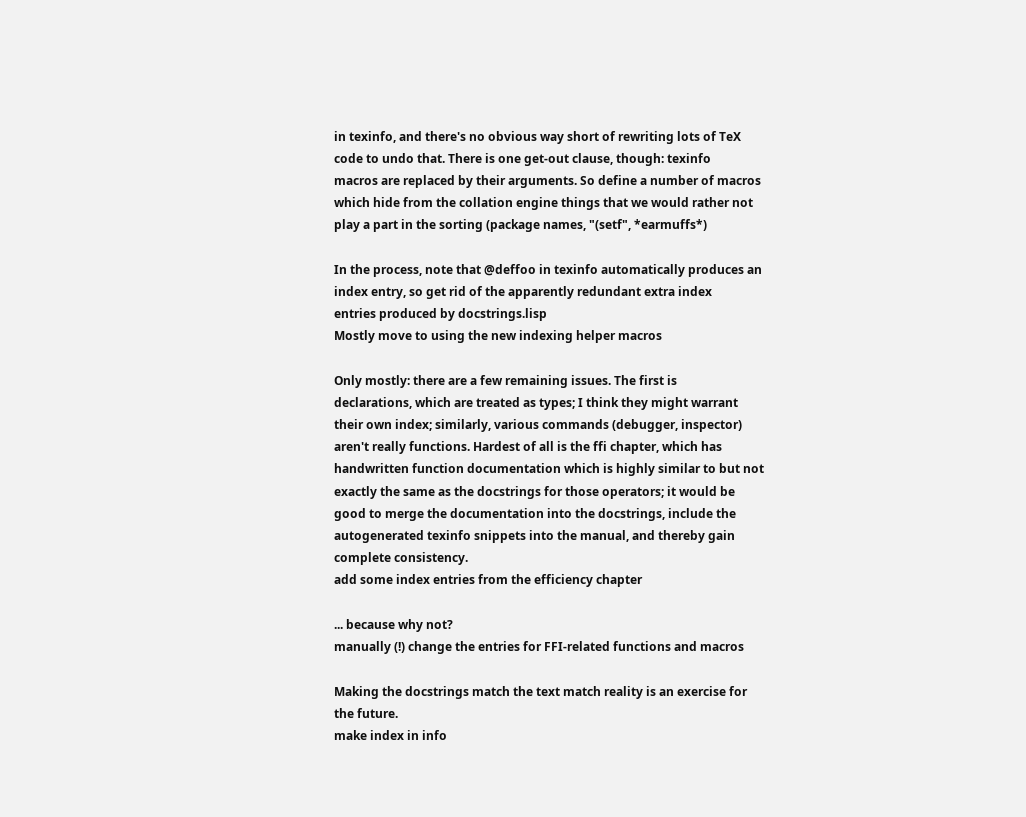in texinfo, and there's no obvious way short of rewriting lots of TeX
code to undo that. There is one get-out clause, though: texinfo
macros are replaced by their arguments. So define a number of macros
which hide from the collation engine things that we would rather not
play a part in the sorting (package names, "(setf", *earmuffs*)

In the process, note that @deffoo in texinfo automatically produces an
index entry, so get rid of the apparently redundant extra index
entries produced by docstrings.lisp
Mostly move to using the new indexing helper macros

Only mostly: there are a few remaining issues. The first is
declarations, which are treated as types; I think they might warrant
their own index; similarly, various commands (debugger, inspector)
aren't really functions. Hardest of all is the ffi chapter, which has
handwritten function documentation which is highly similar to but not
exactly the same as the docstrings for those operators; it would be
good to merge the documentation into the docstrings, include the
autogenerated texinfo snippets into the manual, and thereby gain
complete consistency.
add some index entries from the efficiency chapter

... because why not?
manually (!) change the entries for FFI-related functions and macros

Making the docstrings match the text match reality is an exercise for
the future.
make index in info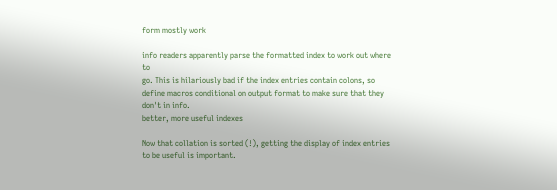form mostly work

info readers apparently parse the formatted index to work out where to
go. This is hilariously bad if the index entries contain colons, so
define macros conditional on output format to make sure that they
don't in info.
better, more useful indexes

Now that collation is sorted (!), getting the display of index entries
to be useful is important.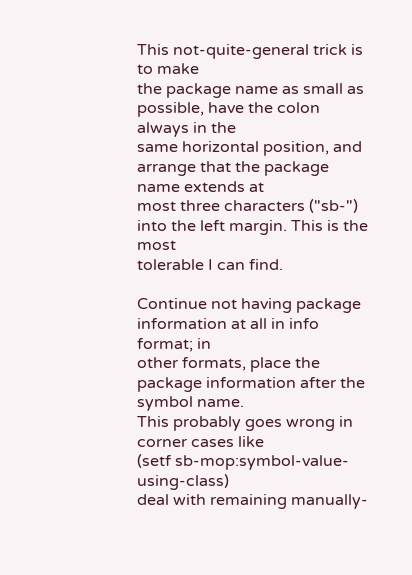This not-quite-general trick is to make
the package name as small as possible, have the colon always in the
same horizontal position, and arrange that the package name extends at
most three characters ("sb-") into the left margin. This is the most
tolerable I can find.

Continue not having package information at all in info format; in
other formats, place the package information after the symbol name.
This probably goes wrong in corner cases like
(setf sb-mop:symbol-value-using-class)
deal with remaining manually-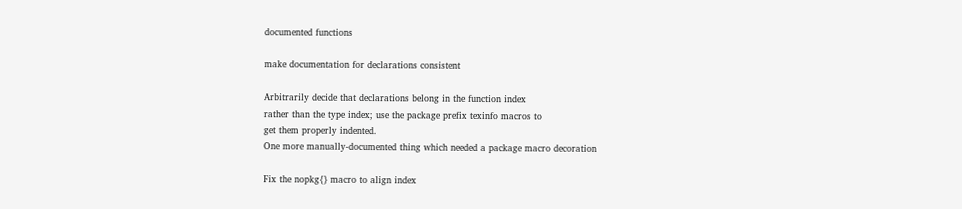documented functions

make documentation for declarations consistent

Arbitrarily decide that declarations belong in the function index
rather than the type index; use the package prefix texinfo macros to
get them properly indented.
One more manually-documented thing which needed a package macro decoration

Fix the nopkg{} macro to align index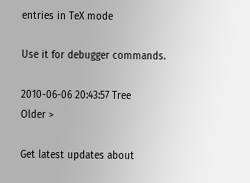entries in TeX mode

Use it for debugger commands.

2010-06-06 20:43:57 Tree
Older >

Get latest updates about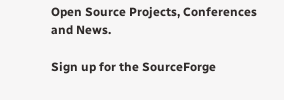Open Source Projects, Conferences and News.

Sign up for the SourceForge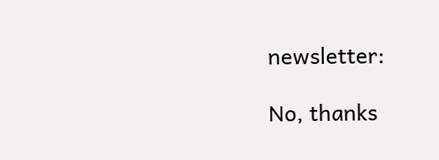newsletter:

No, thanks